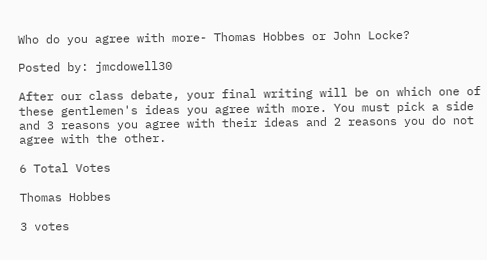Who do you agree with more- Thomas Hobbes or John Locke?

Posted by: jmcdowell30

After our class debate, your final writing will be on which one of these gentlemen's ideas you agree with more. You must pick a side and 3 reasons you agree with their ideas and 2 reasons you do not agree with the other.

6 Total Votes

Thomas Hobbes

3 votes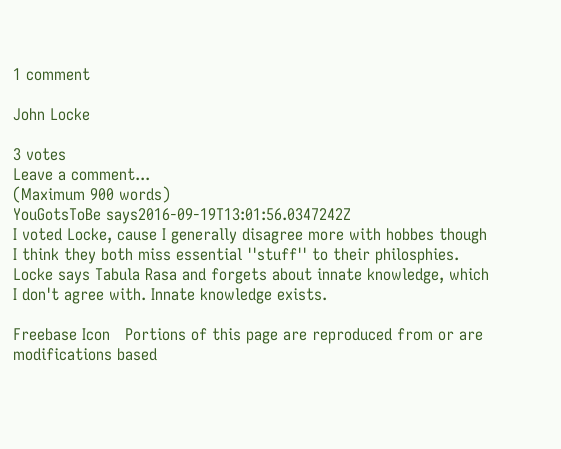1 comment

John Locke

3 votes
Leave a comment...
(Maximum 900 words)
YouGotsToBe says2016-09-19T13:01:56.0347242Z
I voted Locke, cause I generally disagree more with hobbes though I think they both miss essential ''stuff'' to their philosphies. Locke says Tabula Rasa and forgets about innate knowledge, which I don't agree with. Innate knowledge exists.

Freebase Icon   Portions of this page are reproduced from or are modifications based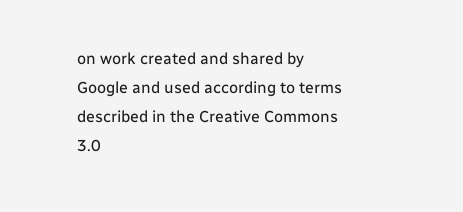on work created and shared by Google and used according to terms described in the Creative Commons 3.0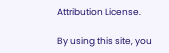Attribution License.

By using this site, you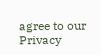agree to our Privacy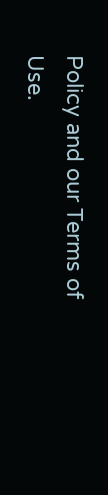Policy and our Terms of Use.